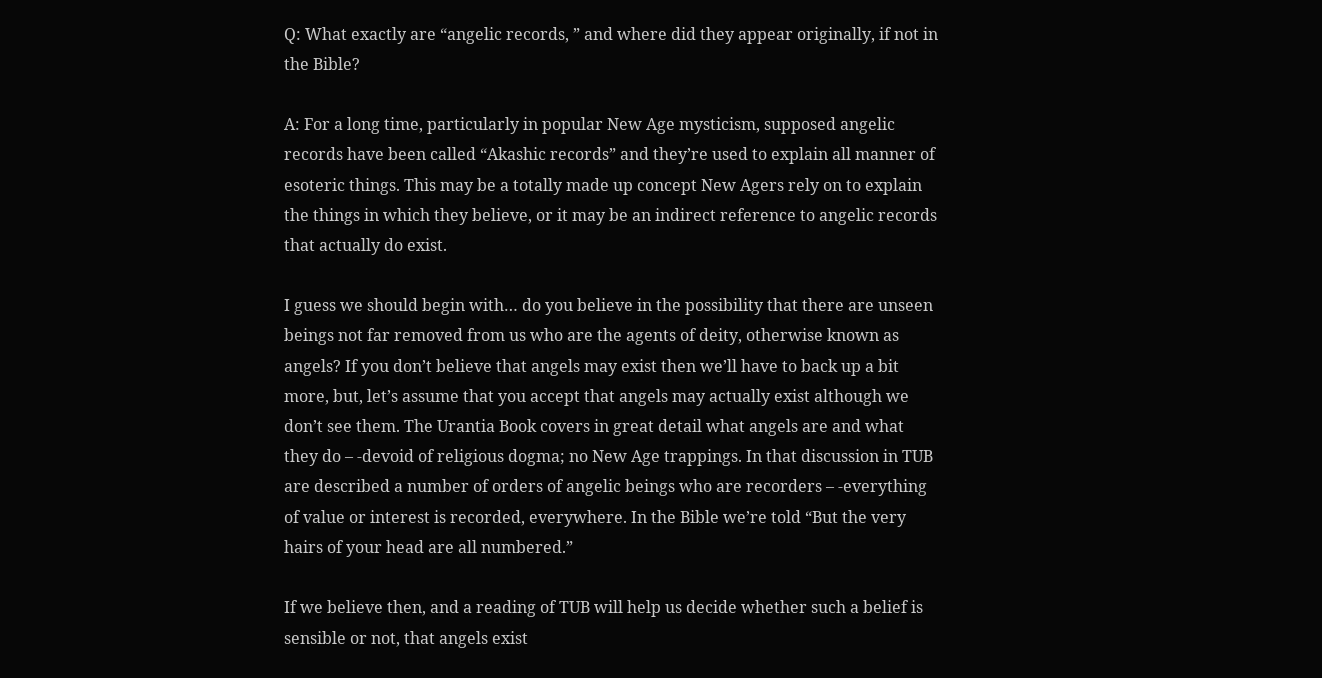Q: What exactly are “angelic records, ” and where did they appear originally, if not in the Bible?

A: For a long time, particularly in popular New Age mysticism, supposed angelic records have been called “Akashic records” and they’re used to explain all manner of esoteric things. This may be a totally made up concept New Agers rely on to explain the things in which they believe, or it may be an indirect reference to angelic records that actually do exist.

I guess we should begin with… do you believe in the possibility that there are unseen beings not far removed from us who are the agents of deity, otherwise known as angels? If you don’t believe that angels may exist then we’ll have to back up a bit more, but, let’s assume that you accept that angels may actually exist although we don’t see them. The Urantia Book covers in great detail what angels are and what they do – -devoid of religious dogma; no New Age trappings. In that discussion in TUB are described a number of orders of angelic beings who are recorders – -everything of value or interest is recorded, everywhere. In the Bible we’re told “But the very hairs of your head are all numbered.”

If we believe then, and a reading of TUB will help us decide whether such a belief is sensible or not, that angels exist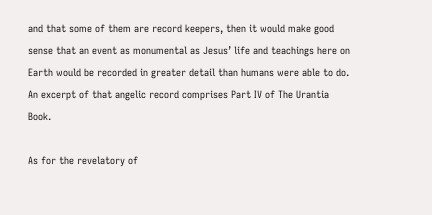and that some of them are record keepers, then it would make good sense that an event as monumental as Jesus’ life and teachings here on Earth would be recorded in greater detail than humans were able to do. An excerpt of that angelic record comprises Part IV of The Urantia Book.

As for the revelatory of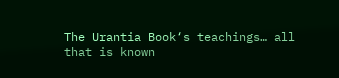The Urantia Book‘s teachings… all that is known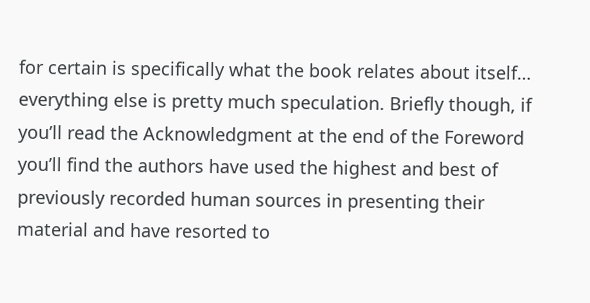for certain is specifically what the book relates about itself… everything else is pretty much speculation. Briefly though, if you’ll read the Acknowledgment at the end of the Foreword you’ll find the authors have used the highest and best of previously recorded human sources in presenting their material and have resorted to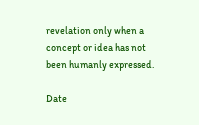revelation only when a concept or idea has not been humanly expressed.

Date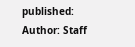published:
Author: Staff